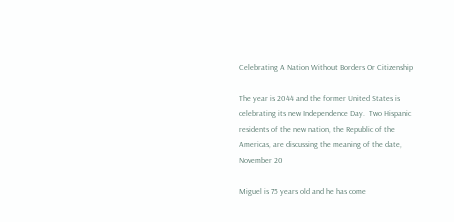Celebrating A Nation Without Borders Or Citizenship

The year is 2044 and the former United States is celebrating its new Independence Day.  Two Hispanic residents of the new nation, the Republic of the Americas, are discussing the meaning of the date, November 20

Miguel is 75 years old and he has come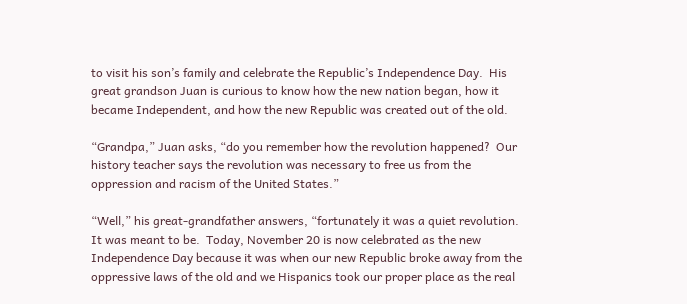to visit his son’s family and celebrate the Republic’s Independence Day.  His great grandson Juan is curious to know how the new nation began, how it became Independent, and how the new Republic was created out of the old.

“Grandpa,” Juan asks, “do you remember how the revolution happened?  Our history teacher says the revolution was necessary to free us from the oppression and racism of the United States.”

“Well,” his great-grandfather answers, “fortunately it was a quiet revolution.  It was meant to be.  Today, November 20 is now celebrated as the new Independence Day because it was when our new Republic broke away from the oppressive laws of the old and we Hispanics took our proper place as the real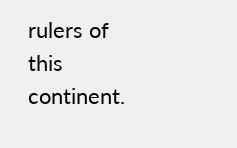rulers of this continent.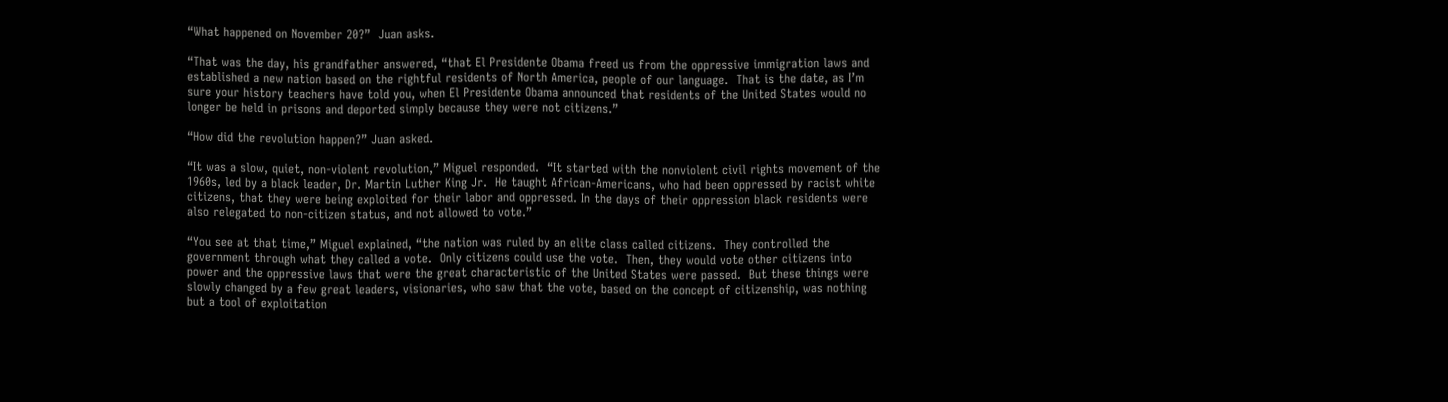“What happened on November 20?”  Juan asks.

“That was the day, his grandfather answered, “that El Presidente Obama freed us from the oppressive immigration laws and established a new nation based on the rightful residents of North America, people of our language.  That is the date, as I’m sure your history teachers have told you, when El Presidente Obama announced that residents of the United States would no longer be held in prisons and deported simply because they were not citizens.”

“How did the revolution happen?” Juan asked.

“It was a slow, quiet, non-violent revolution,” Miguel responded.  “It started with the nonviolent civil rights movement of the 1960s, led by a black leader, Dr. Martin Luther King Jr.  He taught African-Americans, who had been oppressed by racist white citizens, that they were being exploited for their labor and oppressed. In the days of their oppression black residents were also relegated to non-citizen status, and not allowed to vote.”

“You see at that time,” Miguel explained, “the nation was ruled by an elite class called citizens.  They controlled the government through what they called a vote.  Only citizens could use the vote.  Then, they would vote other citizens into power and the oppressive laws that were the great characteristic of the United States were passed.  But these things were slowly changed by a few great leaders, visionaries, who saw that the vote, based on the concept of citizenship, was nothing but a tool of exploitation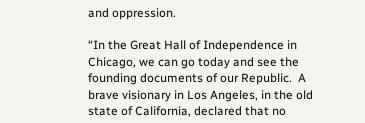and oppression.

“In the Great Hall of Independence in Chicago, we can go today and see the founding documents of our Republic.  A brave visionary in Los Angeles, in the old state of California, declared that no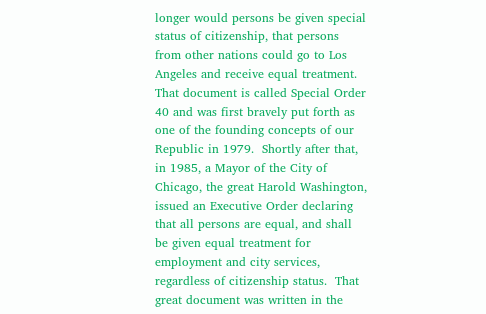longer would persons be given special status of citizenship, that persons from other nations could go to Los Angeles and receive equal treatment.  That document is called Special Order 40 and was first bravely put forth as one of the founding concepts of our Republic in 1979.  Shortly after that, in 1985, a Mayor of the City of Chicago, the great Harold Washington, issued an Executive Order declaring that all persons are equal, and shall be given equal treatment for employment and city services, regardless of citizenship status.  That great document was written in the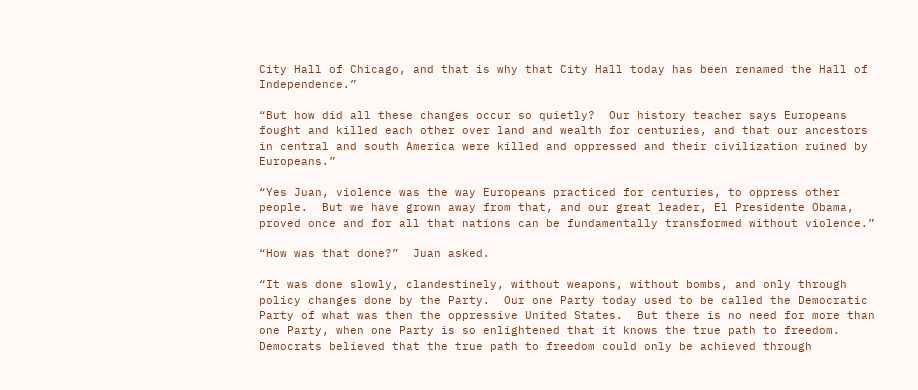City Hall of Chicago, and that is why that City Hall today has been renamed the Hall of Independence.”

“But how did all these changes occur so quietly?  Our history teacher says Europeans fought and killed each other over land and wealth for centuries, and that our ancestors in central and south America were killed and oppressed and their civilization ruined by Europeans.”

“Yes Juan, violence was the way Europeans practiced for centuries, to oppress other people.  But we have grown away from that, and our great leader, El Presidente Obama, proved once and for all that nations can be fundamentally transformed without violence.”

“How was that done?”  Juan asked.

“It was done slowly, clandestinely, without weapons, without bombs, and only through policy changes done by the Party.  Our one Party today used to be called the Democratic Party of what was then the oppressive United States.  But there is no need for more than one Party, when one Party is so enlightened that it knows the true path to freedom.  Democrats believed that the true path to freedom could only be achieved through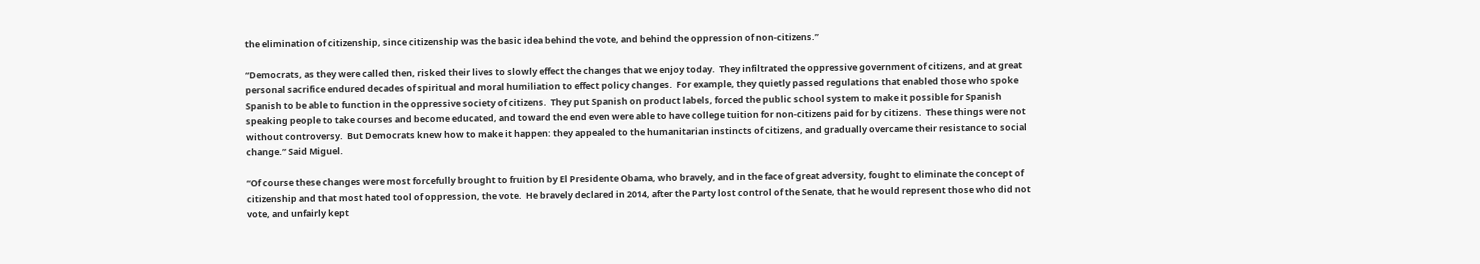the elimination of citizenship, since citizenship was the basic idea behind the vote, and behind the oppression of non-citizens.”

“Democrats, as they were called then, risked their lives to slowly effect the changes that we enjoy today.  They infiltrated the oppressive government of citizens, and at great personal sacrifice endured decades of spiritual and moral humiliation to effect policy changes.  For example, they quietly passed regulations that enabled those who spoke Spanish to be able to function in the oppressive society of citizens.  They put Spanish on product labels, forced the public school system to make it possible for Spanish speaking people to take courses and become educated, and toward the end even were able to have college tuition for non-citizens paid for by citizens.  These things were not without controversy.  But Democrats knew how to make it happen: they appealed to the humanitarian instincts of citizens, and gradually overcame their resistance to social change.” Said Miguel.

“Of course these changes were most forcefully brought to fruition by El Presidente Obama, who bravely, and in the face of great adversity, fought to eliminate the concept of citizenship and that most hated tool of oppression, the vote.  He bravely declared in 2014, after the Party lost control of the Senate, that he would represent those who did not vote, and unfairly kept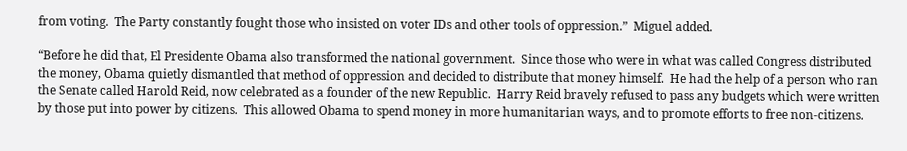from voting.  The Party constantly fought those who insisted on voter IDs and other tools of oppression.”  Miguel added.

“Before he did that, El Presidente Obama also transformed the national government.  Since those who were in what was called Congress distributed the money, Obama quietly dismantled that method of oppression and decided to distribute that money himself.  He had the help of a person who ran the Senate called Harold Reid, now celebrated as a founder of the new Republic.  Harry Reid bravely refused to pass any budgets which were written by those put into power by citizens.  This allowed Obama to spend money in more humanitarian ways, and to promote efforts to free non-citizens.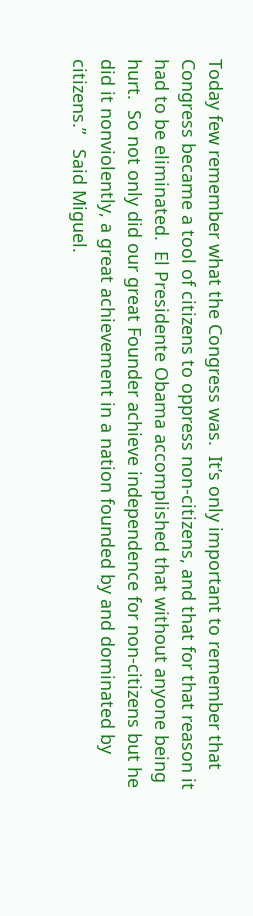Today few remember what the Congress was.  It’s only important to remember that Congress became a tool of citizens to oppress non-citizens, and that for that reason it had to be eliminated.  El Presidente Obama accomplished that without anyone being hurt.  So not only did our great Founder achieve independence for non-citizens but he did it nonviolently, a great achievement in a nation founded by and dominated by citizens.”   Said Miguel.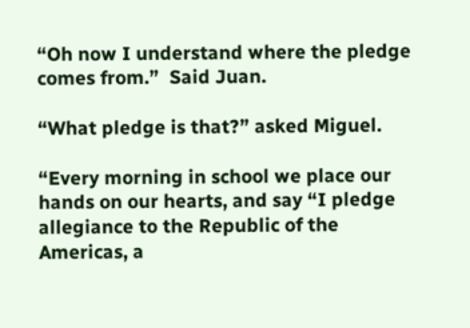“Oh now I understand where the pledge comes from.”  Said Juan.

“What pledge is that?” asked Miguel.

“Every morning in school we place our hands on our hearts, and say “I pledge allegiance to the Republic of the Americas, a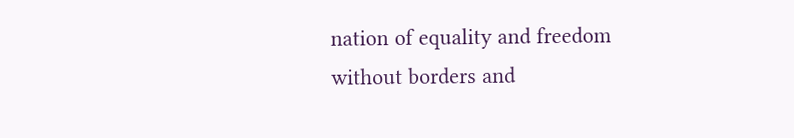nation of equality and freedom without borders and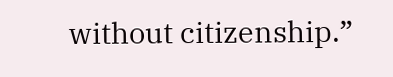without citizenship.”